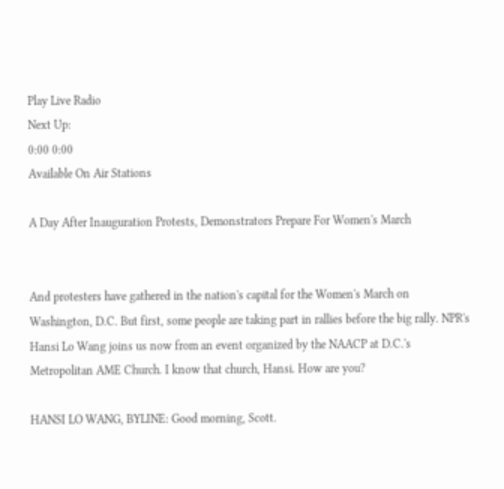Play Live Radio
Next Up:
0:00 0:00
Available On Air Stations

A Day After Inauguration Protests, Demonstrators Prepare For Women's March


And protesters have gathered in the nation's capital for the Women's March on Washington, D.C. But first, some people are taking part in rallies before the big rally. NPR's Hansi Lo Wang joins us now from an event organized by the NAACP at D.C.'s Metropolitan AME Church. I know that church, Hansi. How are you?

HANSI LO WANG, BYLINE: Good morning, Scott.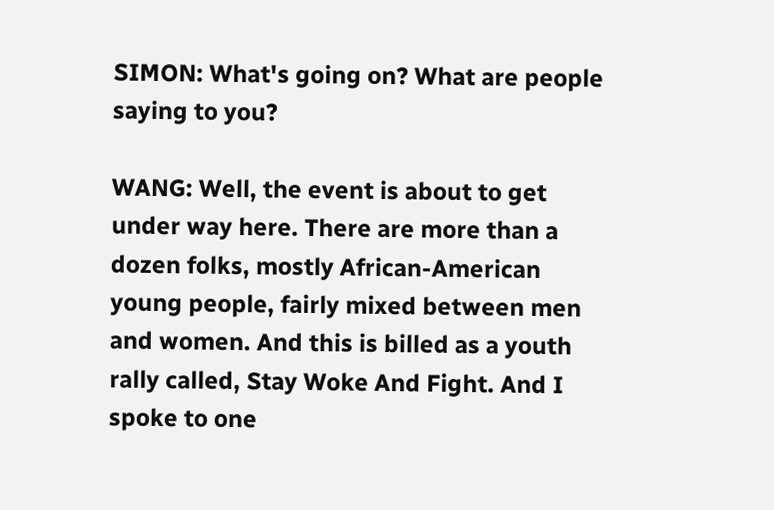SIMON: What's going on? What are people saying to you?

WANG: Well, the event is about to get under way here. There are more than a dozen folks, mostly African-American young people, fairly mixed between men and women. And this is billed as a youth rally called, Stay Woke And Fight. And I spoke to one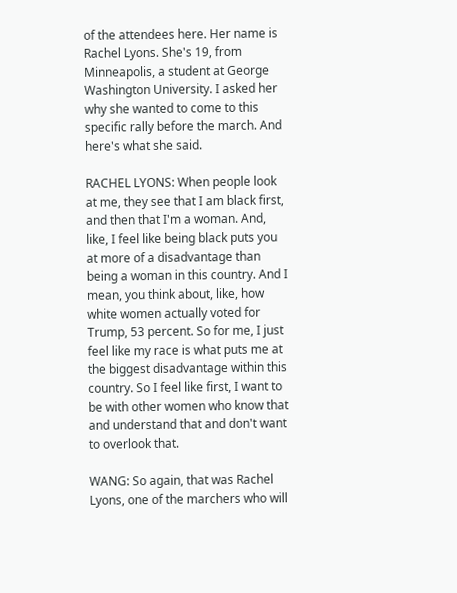of the attendees here. Her name is Rachel Lyons. She's 19, from Minneapolis, a student at George Washington University. I asked her why she wanted to come to this specific rally before the march. And here's what she said.

RACHEL LYONS: When people look at me, they see that I am black first, and then that I'm a woman. And, like, I feel like being black puts you at more of a disadvantage than being a woman in this country. And I mean, you think about, like, how white women actually voted for Trump, 53 percent. So for me, I just feel like my race is what puts me at the biggest disadvantage within this country. So I feel like first, I want to be with other women who know that and understand that and don't want to overlook that.

WANG: So again, that was Rachel Lyons, one of the marchers who will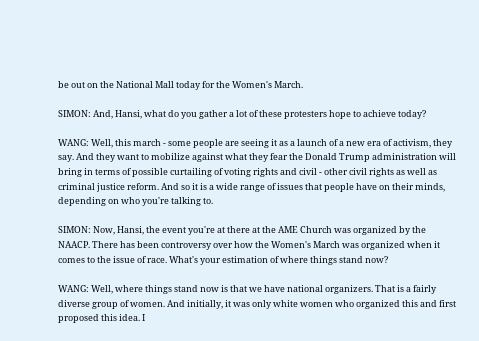be out on the National Mall today for the Women's March.

SIMON: And, Hansi, what do you gather a lot of these protesters hope to achieve today?

WANG: Well, this march - some people are seeing it as a launch of a new era of activism, they say. And they want to mobilize against what they fear the Donald Trump administration will bring in terms of possible curtailing of voting rights and civil - other civil rights as well as criminal justice reform. And so it is a wide range of issues that people have on their minds, depending on who you're talking to.

SIMON: Now, Hansi, the event you're at there at the AME Church was organized by the NAACP. There has been controversy over how the Women's March was organized when it comes to the issue of race. What's your estimation of where things stand now?

WANG: Well, where things stand now is that we have national organizers. That is a fairly diverse group of women. And initially, it was only white women who organized this and first proposed this idea. I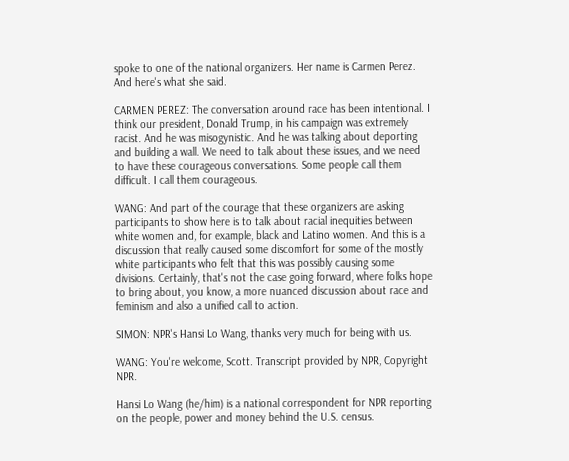spoke to one of the national organizers. Her name is Carmen Perez. And here's what she said.

CARMEN PEREZ: The conversation around race has been intentional. I think our president, Donald Trump, in his campaign was extremely racist. And he was misogynistic. And he was talking about deporting and building a wall. We need to talk about these issues, and we need to have these courageous conversations. Some people call them difficult. I call them courageous.

WANG: And part of the courage that these organizers are asking participants to show here is to talk about racial inequities between white women and, for example, black and Latino women. And this is a discussion that really caused some discomfort for some of the mostly white participants who felt that this was possibly causing some divisions. Certainly, that's not the case going forward, where folks hope to bring about, you know, a more nuanced discussion about race and feminism and also a unified call to action.

SIMON: NPR's Hansi Lo Wang, thanks very much for being with us.

WANG: You're welcome, Scott. Transcript provided by NPR, Copyright NPR.

Hansi Lo Wang (he/him) is a national correspondent for NPR reporting on the people, power and money behind the U.S. census.